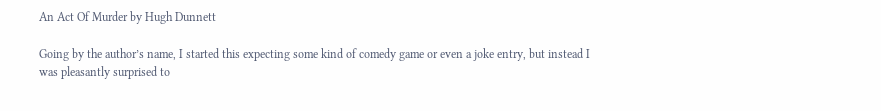An Act Of Murder by Hugh Dunnett

Going by the author’s name, I started this expecting some kind of comedy game or even a joke entry, but instead I was pleasantly surprised to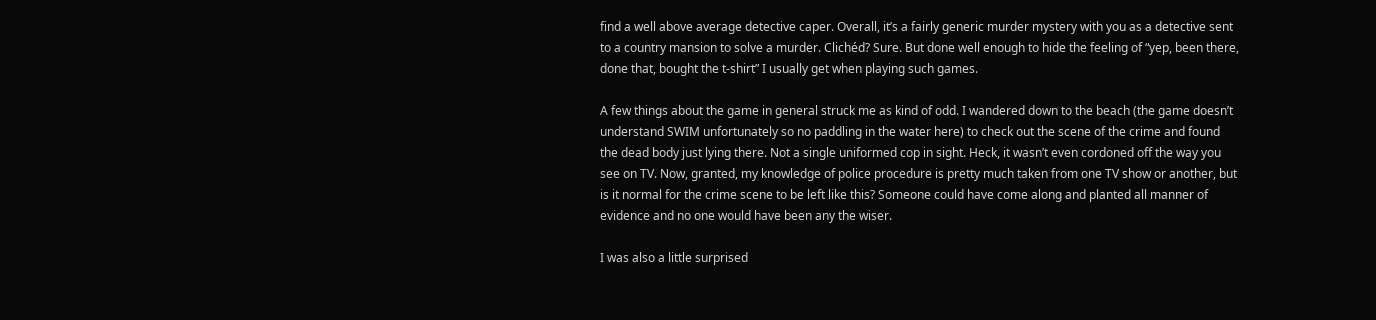find a well above average detective caper. Overall, it’s a fairly generic murder mystery with you as a detective sent to a country mansion to solve a murder. Clichéd? Sure. But done well enough to hide the feeling of “yep, been there, done that, bought the t-shirt” I usually get when playing such games.

A few things about the game in general struck me as kind of odd. I wandered down to the beach (the game doesn’t understand SWIM unfortunately so no paddling in the water here) to check out the scene of the crime and found the dead body just lying there. Not a single uniformed cop in sight. Heck, it wasn’t even cordoned off the way you see on TV. Now, granted, my knowledge of police procedure is pretty much taken from one TV show or another, but is it normal for the crime scene to be left like this? Someone could have come along and planted all manner of evidence and no one would have been any the wiser.

I was also a little surprised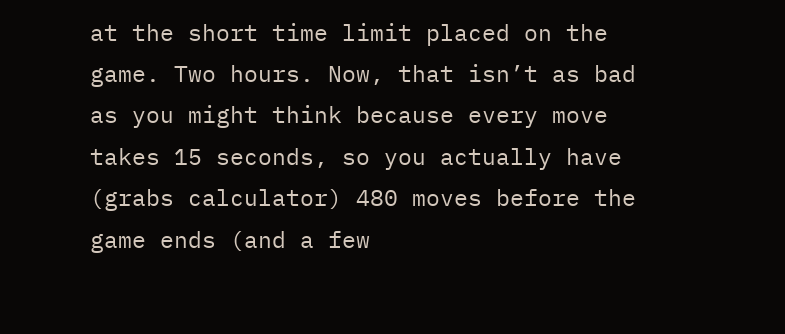at the short time limit placed on the game. Two hours. Now, that isn’t as bad as you might think because every move takes 15 seconds, so you actually have (grabs calculator) 480 moves before the game ends (and a few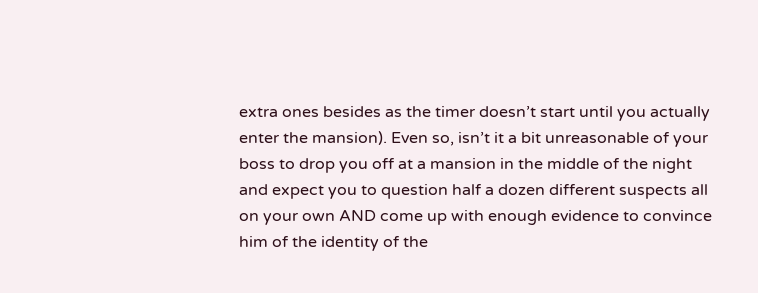extra ones besides as the timer doesn’t start until you actually enter the mansion). Even so, isn’t it a bit unreasonable of your boss to drop you off at a mansion in the middle of the night and expect you to question half a dozen different suspects all on your own AND come up with enough evidence to convince him of the identity of the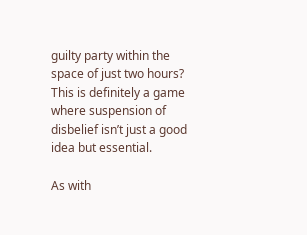guilty party within the space of just two hours? This is definitely a game where suspension of disbelief isn’t just a good idea but essential.

As with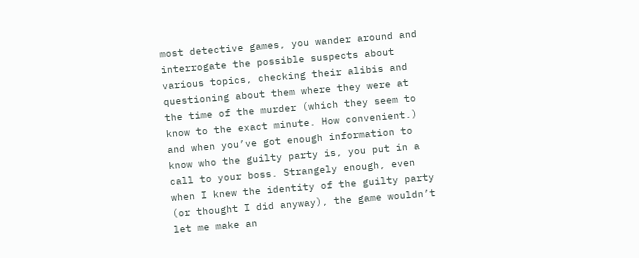most detective games, you wander around and interrogate the possible suspects about various topics, checking their alibis and questioning about them where they were at the time of the murder (which they seem to know to the exact minute. How convenient.) and when you’ve got enough information to know who the guilty party is, you put in a call to your boss. Strangely enough, even when I knew the identity of the guilty party (or thought I did anyway), the game wouldn’t let me make an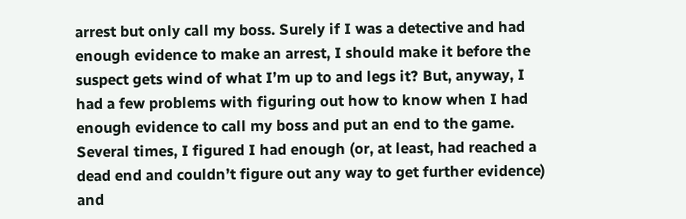arrest but only call my boss. Surely if I was a detective and had enough evidence to make an arrest, I should make it before the suspect gets wind of what I’m up to and legs it? But, anyway, I had a few problems with figuring out how to know when I had enough evidence to call my boss and put an end to the game. Several times, I figured I had enough (or, at least, had reached a dead end and couldn’t figure out any way to get further evidence) and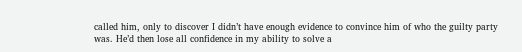called him, only to discover I didn’t have enough evidence to convince him of who the guilty party was. He’d then lose all confidence in my ability to solve a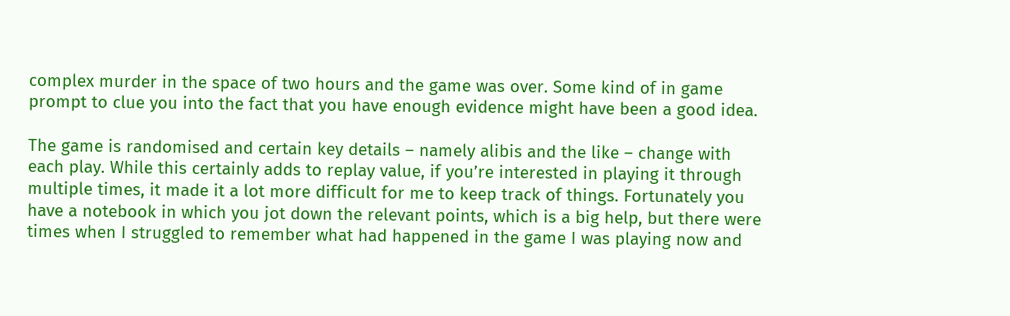complex murder in the space of two hours and the game was over. Some kind of in game prompt to clue you into the fact that you have enough evidence might have been a good idea.

The game is randomised and certain key details – namely alibis and the like – change with each play. While this certainly adds to replay value, if you’re interested in playing it through multiple times, it made it a lot more difficult for me to keep track of things. Fortunately you have a notebook in which you jot down the relevant points, which is a big help, but there were times when I struggled to remember what had happened in the game I was playing now and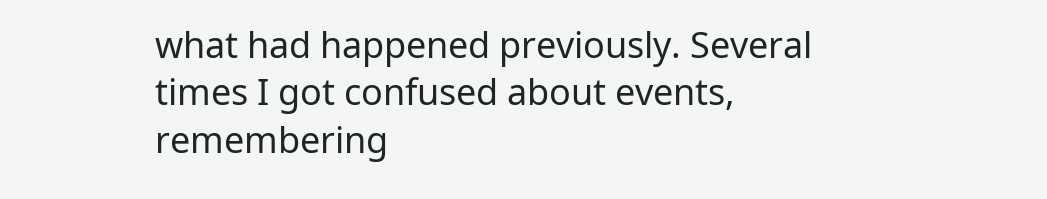what had happened previously. Several times I got confused about events, remembering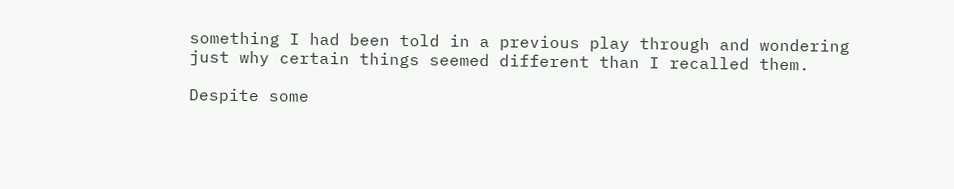something I had been told in a previous play through and wondering just why certain things seemed different than I recalled them.

Despite some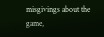misgivings about the game,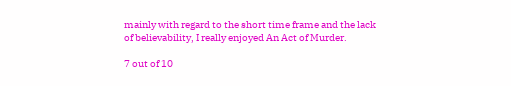mainly with regard to the short time frame and the lack of believability, I really enjoyed An Act of Murder.

7 out of 10